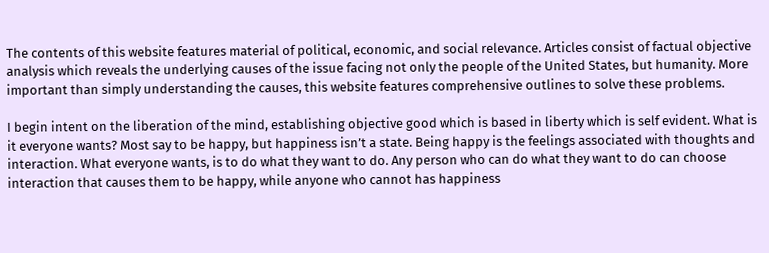The contents of this website features material of political, economic, and social relevance. Articles consist of factual objective analysis which reveals the underlying causes of the issue facing not only the people of the United States, but humanity. More important than simply understanding the causes, this website features comprehensive outlines to solve these problems.

I begin intent on the liberation of the mind, establishing objective good which is based in liberty which is self evident. What is it everyone wants? Most say to be happy, but happiness isn’t a state. Being happy is the feelings associated with thoughts and interaction. What everyone wants, is to do what they want to do. Any person who can do what they want to do can choose interaction that causes them to be happy, while anyone who cannot has happiness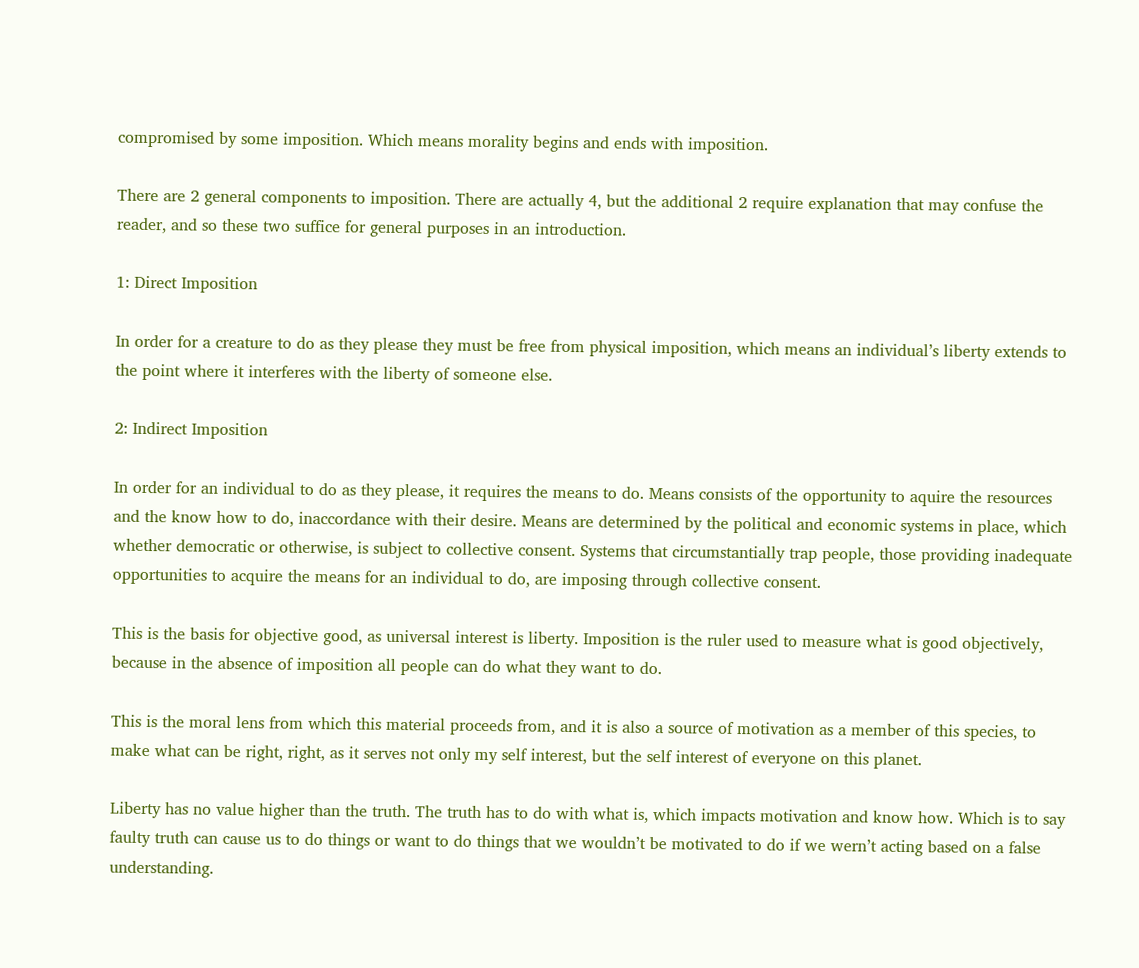compromised by some imposition. Which means morality begins and ends with imposition.

There are 2 general components to imposition. There are actually 4, but the additional 2 require explanation that may confuse the reader, and so these two suffice for general purposes in an introduction.

1: Direct Imposition

In order for a creature to do as they please they must be free from physical imposition, which means an individual’s liberty extends to the point where it interferes with the liberty of someone else.

2: Indirect Imposition

In order for an individual to do as they please, it requires the means to do. Means consists of the opportunity to aquire the resources and the know how to do, inaccordance with their desire. Means are determined by the political and economic systems in place, which whether democratic or otherwise, is subject to collective consent. Systems that circumstantially trap people, those providing inadequate opportunities to acquire the means for an individual to do, are imposing through collective consent.

This is the basis for objective good, as universal interest is liberty. Imposition is the ruler used to measure what is good objectively, because in the absence of imposition all people can do what they want to do.

This is the moral lens from which this material proceeds from, and it is also a source of motivation as a member of this species, to make what can be right, right, as it serves not only my self interest, but the self interest of everyone on this planet.

Liberty has no value higher than the truth. The truth has to do with what is, which impacts motivation and know how. Which is to say faulty truth can cause us to do things or want to do things that we wouldn’t be motivated to do if we wern’t acting based on a false understanding.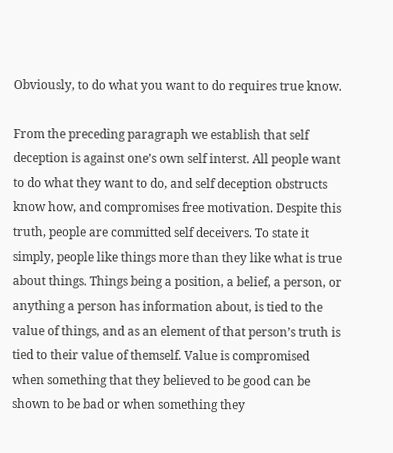Obviously, to do what you want to do requires true know.

From the preceding paragraph we establish that self deception is against one’s own self interst. All people want to do what they want to do, and self deception obstructs know how, and compromises free motivation. Despite this truth, people are committed self deceivers. To state it simply, people like things more than they like what is true about things. Things being a position, a belief, a person, or anything a person has information about, is tied to the value of things, and as an element of that person’s truth is tied to their value of themself. Value is compromised when something that they believed to be good can be shown to be bad or when something they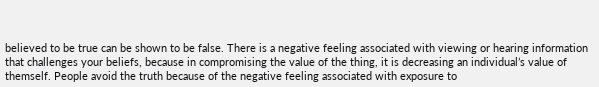believed to be true can be shown to be false. There is a negative feeling associated with viewing or hearing information that challenges your beliefs, because in compromising the value of the thing, it is decreasing an individual’s value of themself. People avoid the truth because of the negative feeling associated with exposure to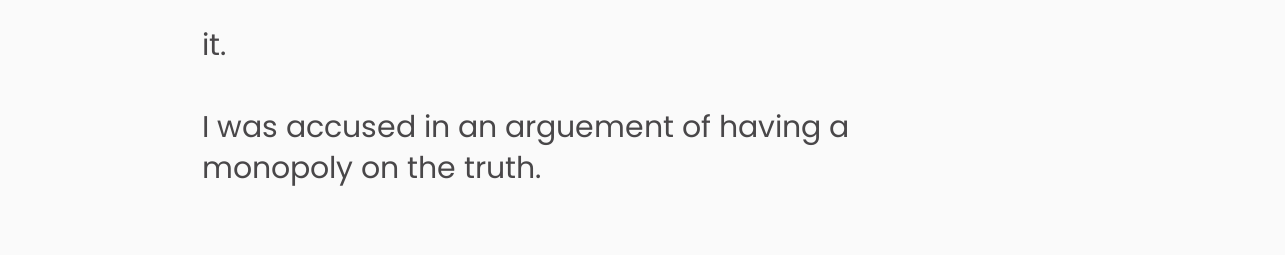it.

I was accused in an arguement of having a monopoly on the truth.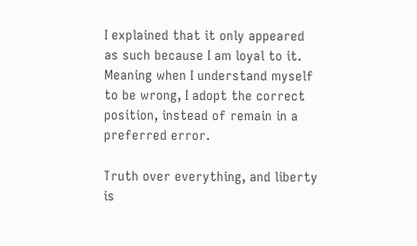I explained that it only appeared as such because I am loyal to it. Meaning when I understand myself to be wrong, I adopt the correct position, instead of remain in a preferred error.

Truth over everything, and liberty is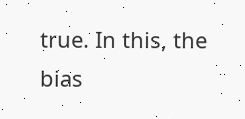true. In this, the bias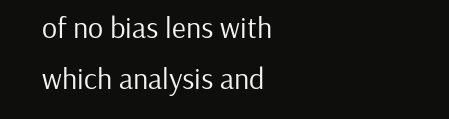of no bias lens with which analysis and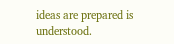ideas are prepared is understood.